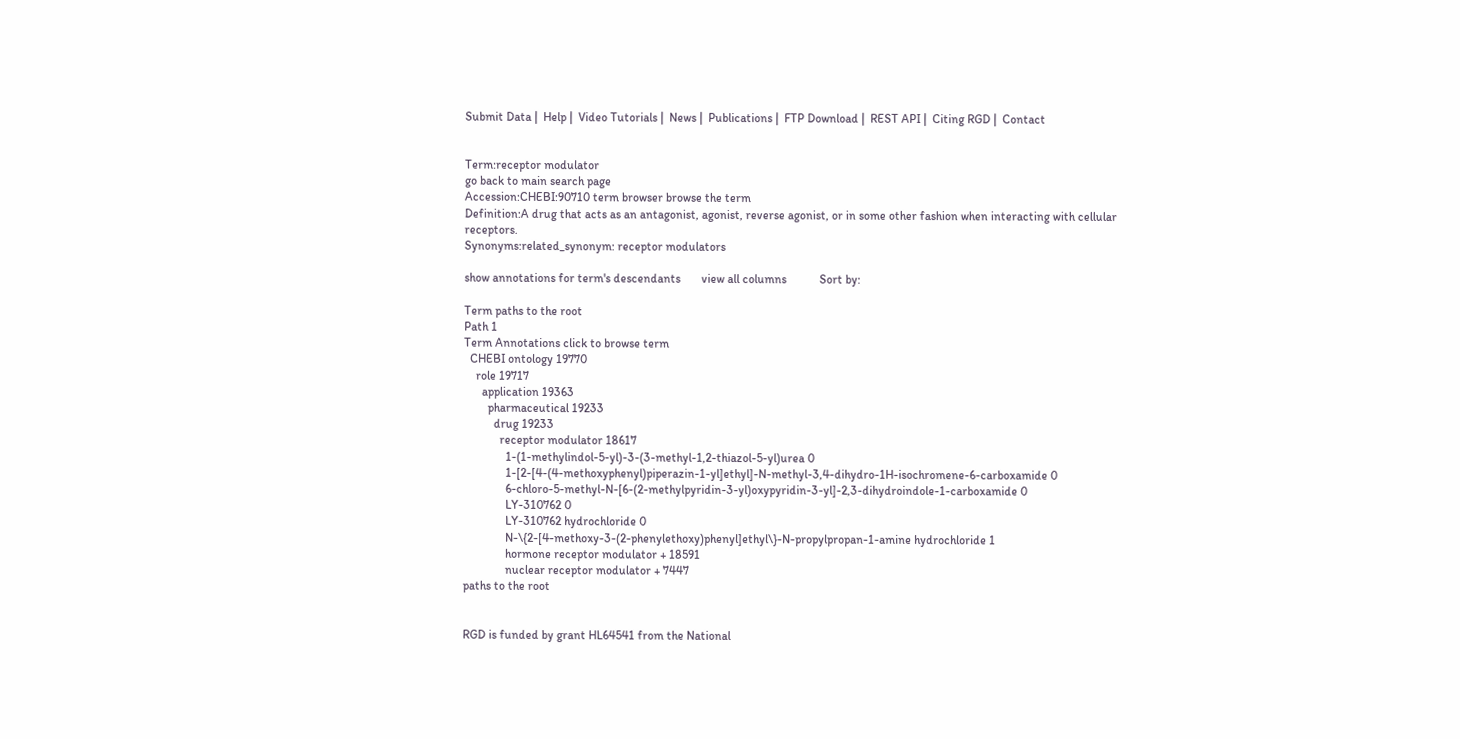Submit Data |  Help |  Video Tutorials |  News |  Publications |  FTP Download |  REST API |  Citing RGD |  Contact


Term:receptor modulator
go back to main search page
Accession:CHEBI:90710 term browser browse the term
Definition:A drug that acts as an antagonist, agonist, reverse agonist, or in some other fashion when interacting with cellular receptors.
Synonyms:related_synonym: receptor modulators

show annotations for term's descendants       view all columns           Sort by:

Term paths to the root
Path 1
Term Annotations click to browse term
  CHEBI ontology 19770
    role 19717
      application 19363
        pharmaceutical 19233
          drug 19233
            receptor modulator 18617
              1-(1-methylindol-5-yl)-3-(3-methyl-1,2-thiazol-5-yl)urea 0
              1-[2-[4-(4-methoxyphenyl)piperazin-1-yl]ethyl]-N-methyl-3,4-dihydro-1H-isochromene-6-carboxamide 0
              6-chloro-5-methyl-N-[6-(2-methylpyridin-3-yl)oxypyridin-3-yl]-2,3-dihydroindole-1-carboxamide 0
              LY-310762 0
              LY-310762 hydrochloride 0
              N-\{2-[4-methoxy-3-(2-phenylethoxy)phenyl]ethyl\}-N-propylpropan-1-amine hydrochloride 1
              hormone receptor modulator + 18591
              nuclear receptor modulator + 7447
paths to the root


RGD is funded by grant HL64541 from the National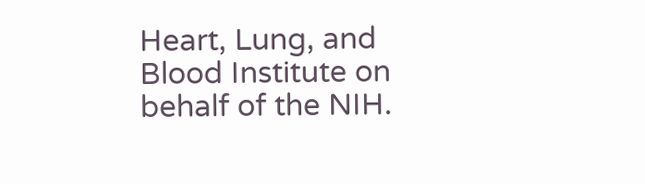Heart, Lung, and Blood Institute on behalf of the NIH.